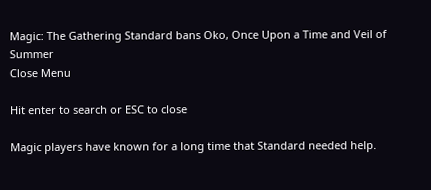Magic: The Gathering Standard bans Oko, Once Upon a Time and Veil of Summer
Close Menu

Hit enter to search or ESC to close

Magic players have known for a long time that Standard needed help.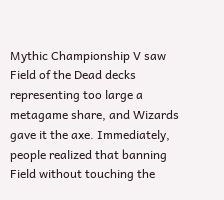Mythic Championship V saw Field of the Dead decks representing too large a metagame share, and Wizards gave it the axe. Immediately, people realized that banning Field without touching the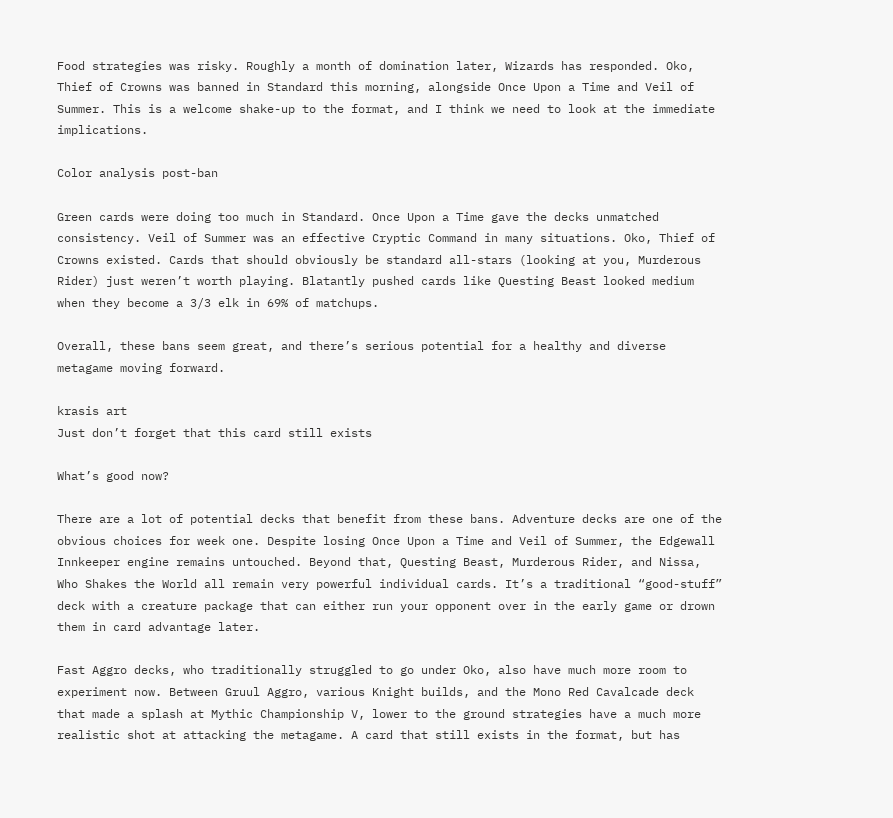Food strategies was risky. Roughly a month of domination later, Wizards has responded. Oko, Thief of Crowns was banned in Standard this morning, alongside Once Upon a Time and Veil of Summer. This is a welcome shake-up to the format, and I think we need to look at the immediate implications.

Color analysis post-ban

Green cards were doing too much in Standard. Once Upon a Time gave the decks unmatched consistency. Veil of Summer was an effective Cryptic Command in many situations. Oko, Thief of Crowns existed. Cards that should obviously be standard all-stars (looking at you, Murderous Rider) just weren’t worth playing. Blatantly pushed cards like Questing Beast looked medium when they become a 3/3 elk in 69% of matchups.

Overall, these bans seem great, and there’s serious potential for a healthy and diverse metagame moving forward.

krasis art
Just don’t forget that this card still exists

What’s good now?

There are a lot of potential decks that benefit from these bans. Adventure decks are one of the obvious choices for week one. Despite losing Once Upon a Time and Veil of Summer, the Edgewall Innkeeper engine remains untouched. Beyond that, Questing Beast, Murderous Rider, and Nissa, Who Shakes the World all remain very powerful individual cards. It’s a traditional “good-stuff” deck with a creature package that can either run your opponent over in the early game or drown them in card advantage later.

Fast Aggro decks, who traditionally struggled to go under Oko, also have much more room to experiment now. Between Gruul Aggro, various Knight builds, and the Mono Red Cavalcade deck that made a splash at Mythic Championship V, lower to the ground strategies have a much more realistic shot at attacking the metagame. A card that still exists in the format, but has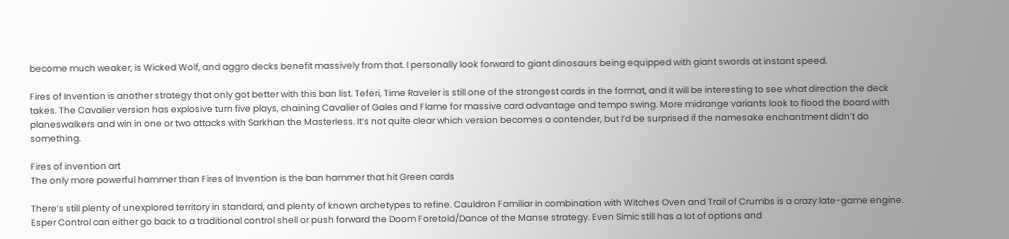become much weaker, is Wicked Wolf, and aggro decks benefit massively from that. I personally look forward to giant dinosaurs being equipped with giant swords at instant speed.

Fires of Invention is another strategy that only got better with this ban list. Teferi, Time Raveler is still one of the strongest cards in the format, and it will be interesting to see what direction the deck takes. The Cavalier version has explosive turn five plays, chaining Cavalier of Gales and Flame for massive card advantage and tempo swing. More midrange variants look to flood the board with planeswalkers and win in one or two attacks with Sarkhan the Masterless. It’s not quite clear which version becomes a contender, but I’d be surprised if the namesake enchantment didn’t do something.

Fires of invention art
The only more powerful hammer than Fires of Invention is the ban hammer that hit Green cards

There’s still plenty of unexplored territory in standard, and plenty of known archetypes to refine. Cauldron Familiar in combination with Witches Oven and Trail of Crumbs is a crazy late-game engine. Esper Control can either go back to a traditional control shell or push forward the Doom Foretold/Dance of the Manse strategy. Even Simic still has a lot of options and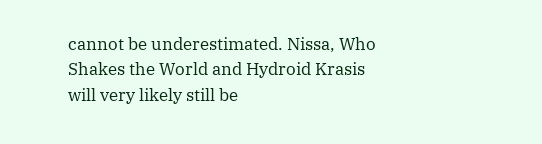cannot be underestimated. Nissa, Who Shakes the World and Hydroid Krasis will very likely still be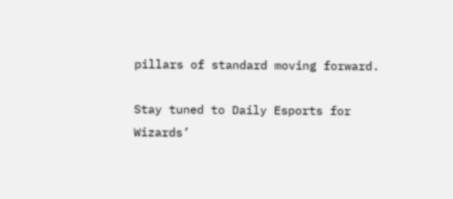pillars of standard moving forward.

Stay tuned to Daily Esports for Wizards’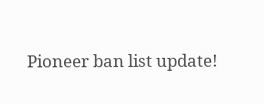Pioneer ban list update!